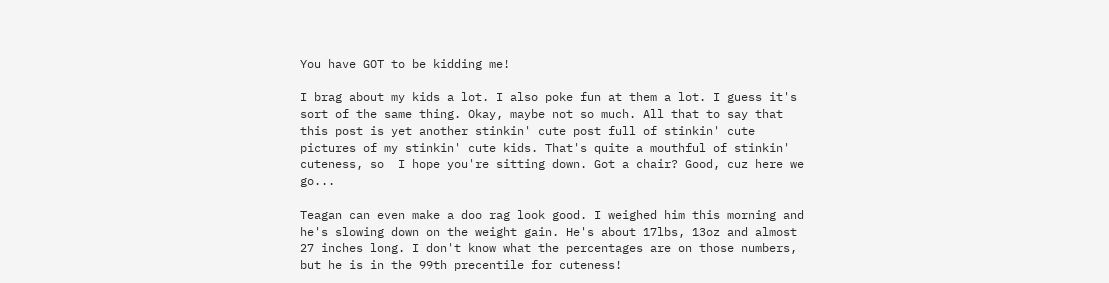You have GOT to be kidding me!

I brag about my kids a lot. I also poke fun at them a lot. I guess it's sort of the same thing. Okay, maybe not so much. All that to say that this post is yet another stinkin' cute post full of stinkin' cute pictures of my stinkin' cute kids. That's quite a mouthful of stinkin' cuteness, so  I hope you're sitting down. Got a chair? Good, cuz here we go...

Teagan can even make a doo rag look good. I weighed him this morning and he's slowing down on the weight gain. He's about 17lbs, 13oz and almost 27 inches long. I don't know what the percentages are on those numbers, but he is in the 99th precentile for cuteness!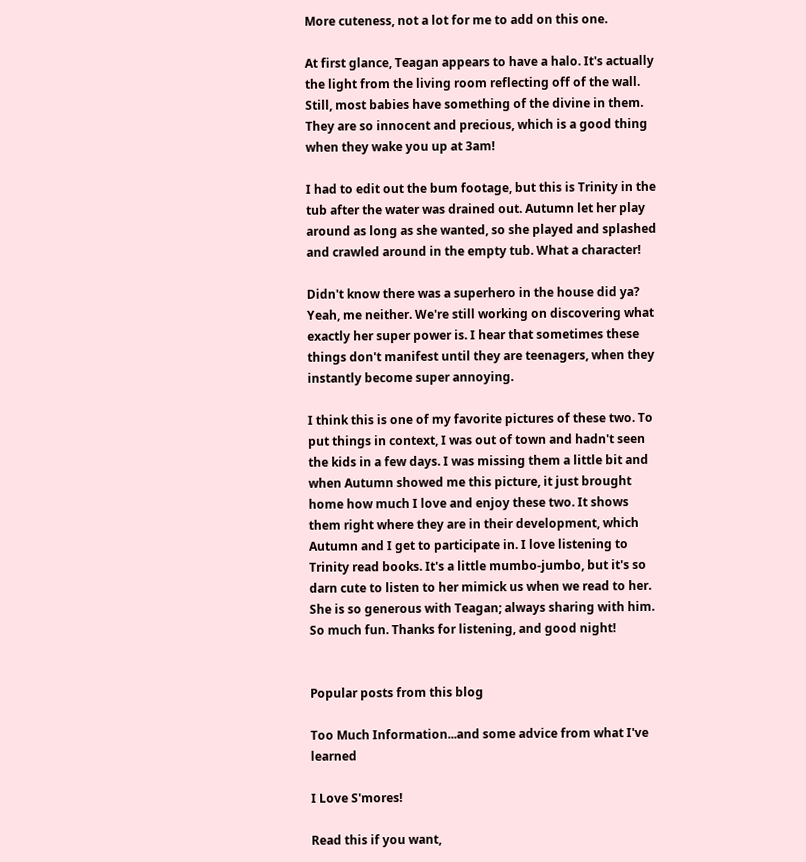More cuteness, not a lot for me to add on this one.

At first glance, Teagan appears to have a halo. It's actually the light from the living room reflecting off of the wall. Still, most babies have something of the divine in them. They are so innocent and precious, which is a good thing when they wake you up at 3am!

I had to edit out the bum footage, but this is Trinity in the tub after the water was drained out. Autumn let her play around as long as she wanted, so she played and splashed and crawled around in the empty tub. What a character!

Didn't know there was a superhero in the house did ya? Yeah, me neither. We're still working on discovering what exactly her super power is. I hear that sometimes these things don't manifest until they are teenagers, when they instantly become super annoying.

I think this is one of my favorite pictures of these two. To put things in context, I was out of town and hadn't seen the kids in a few days. I was missing them a little bit and when Autumn showed me this picture, it just brought home how much I love and enjoy these two. It shows them right where they are in their development, which Autumn and I get to participate in. I love listening to Trinity read books. It's a little mumbo-jumbo, but it's so darn cute to listen to her mimick us when we read to her. She is so generous with Teagan; always sharing with him. So much fun. Thanks for listening, and good night!


Popular posts from this blog

Too Much Information...and some advice from what I've learned

I Love S'mores!

Read this if you want,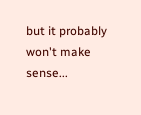but it probably won't make sense...